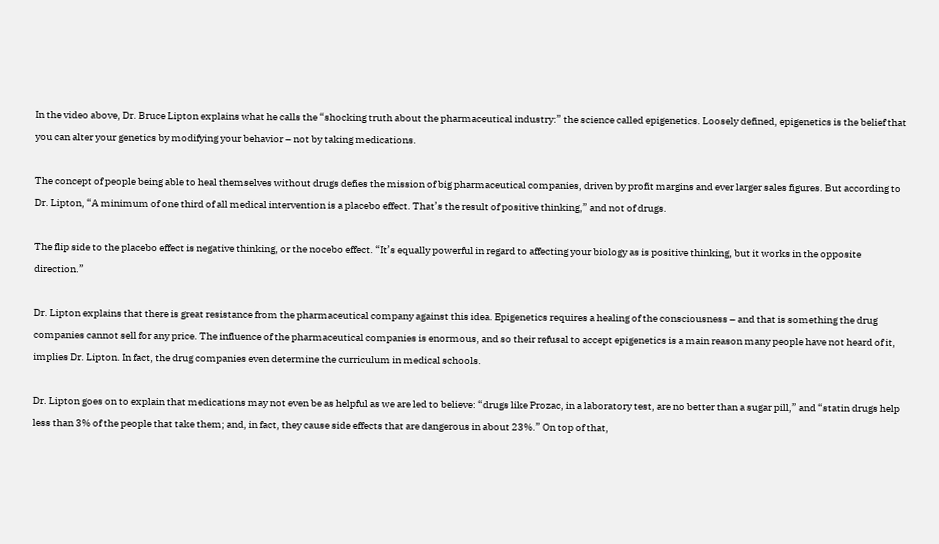In the video above, Dr. Bruce Lipton explains what he calls the “shocking truth about the pharmaceutical industry:” the science called epigenetics. Loosely defined, epigenetics is the belief that you can alter your genetics by modifying your behavior – not by taking medications.

The concept of people being able to heal themselves without drugs defies the mission of big pharmaceutical companies, driven by profit margins and ever larger sales figures. But according to Dr. Lipton, “A minimum of one third of all medical intervention is a placebo effect. That’s the result of positive thinking,” and not of drugs.

The flip side to the placebo effect is negative thinking, or the nocebo effect. “It’s equally powerful in regard to affecting your biology as is positive thinking, but it works in the opposite direction.”

Dr. Lipton explains that there is great resistance from the pharmaceutical company against this idea. Epigenetics requires a healing of the consciousness – and that is something the drug companies cannot sell for any price. The influence of the pharmaceutical companies is enormous, and so their refusal to accept epigenetics is a main reason many people have not heard of it, implies Dr. Lipton. In fact, the drug companies even determine the curriculum in medical schools.

Dr. Lipton goes on to explain that medications may not even be as helpful as we are led to believe: “drugs like Prozac, in a laboratory test, are no better than a sugar pill,” and “statin drugs help less than 3% of the people that take them; and, in fact, they cause side effects that are dangerous in about 23%.” On top of that,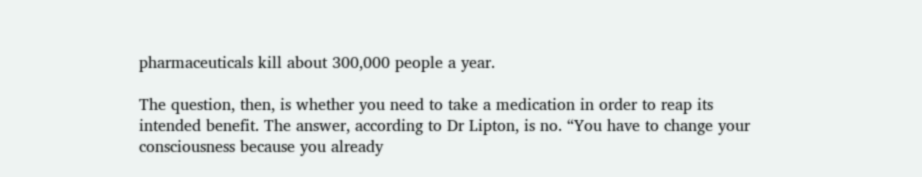pharmaceuticals kill about 300,000 people a year.

The question, then, is whether you need to take a medication in order to reap its intended benefit. The answer, according to Dr Lipton, is no. “You have to change your consciousness because you already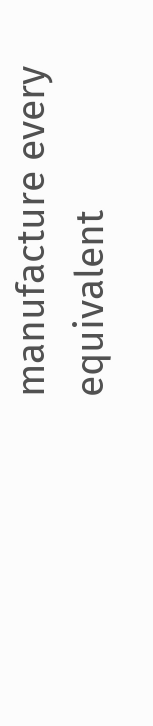manufacture every equivalent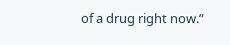of a drug right now.”